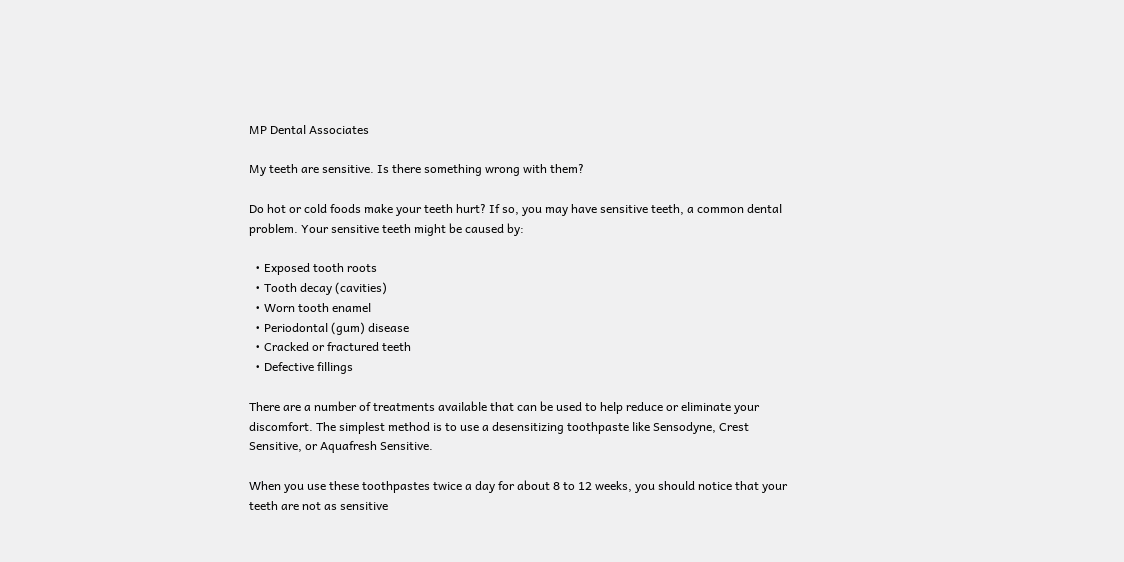MP Dental Associates

My teeth are sensitive. Is there something wrong with them?

Do hot or cold foods make your teeth hurt? If so, you may have sensitive teeth, a common dental problem. Your sensitive teeth might be caused by:

  • Exposed tooth roots
  • Tooth decay (cavities)
  • Worn tooth enamel
  • Periodontal (gum) disease
  • Cracked or fractured teeth
  • Defective fillings

There are a number of treatments available that can be used to help reduce or eliminate your discomfort. The simplest method is to use a desensitizing toothpaste like Sensodyne, Crest Sensitive, or Aquafresh Sensitive.

When you use these toothpastes twice a day for about 8 to 12 weeks, you should notice that your teeth are not as sensitive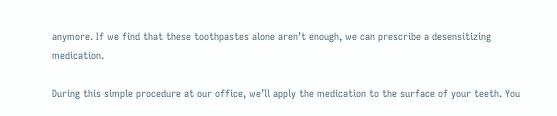anymore. If we find that these toothpastes alone aren’t enough, we can prescribe a desensitizing medication.

During this simple procedure at our office, we’ll apply the medication to the surface of your teeth. You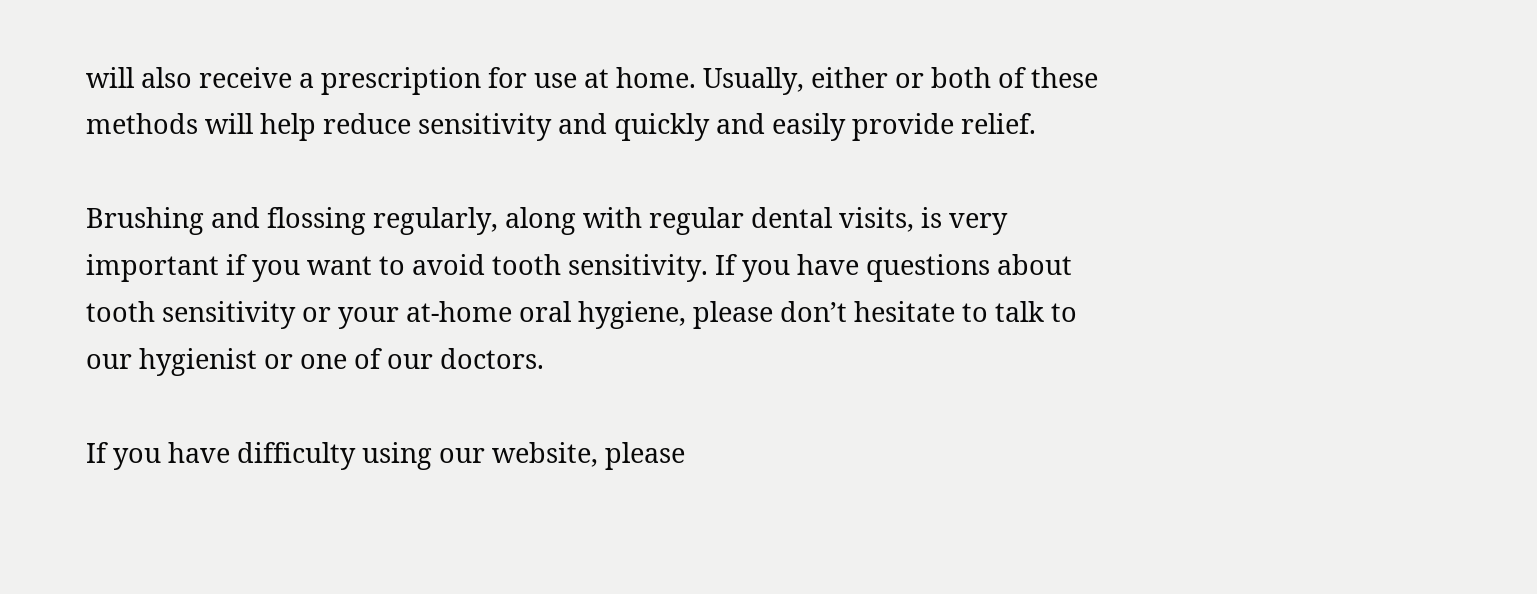will also receive a prescription for use at home. Usually, either or both of these methods will help reduce sensitivity and quickly and easily provide relief.

Brushing and flossing regularly, along with regular dental visits, is very important if you want to avoid tooth sensitivity. If you have questions about tooth sensitivity or your at-home oral hygiene, please don’t hesitate to talk to our hygienist or one of our doctors.

If you have difficulty using our website, please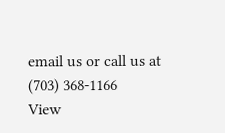email us or call us at (703) 368-1166
View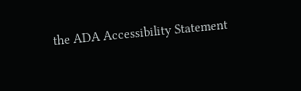the ADA Accessibility Statement